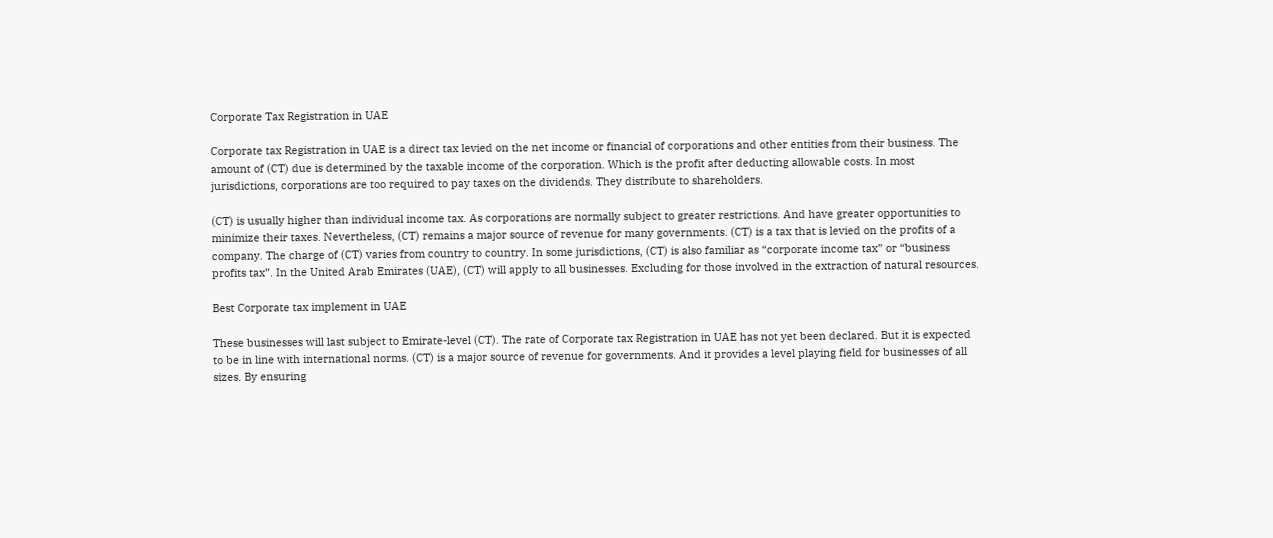Corporate Tax Registration in UAE

Corporate tax Registration in UAE is a direct tax levied on the net income or financial of corporations and other entities from their business. The amount of (CT) due is determined by the taxable income of the corporation. Which is the profit after deducting allowable costs. In most jurisdictions, corporations are too required to pay taxes on the dividends. They distribute to shareholders.

(CT) is usually higher than individual income tax. As corporations are normally subject to greater restrictions. And have greater opportunities to minimize their taxes. Nevertheless, (CT) remains a major source of revenue for many governments. (CT) is a tax that is levied on the profits of a company. The charge of (CT) varies from country to country. In some jurisdictions, (CT) is also familiar as “corporate income tax” or “business profits tax”. In the United Arab Emirates (UAE), (CT) will apply to all businesses. Excluding for those involved in the extraction of natural resources.

Best Corporate tax implement in UAE

These businesses will last subject to Emirate-level (CT). The rate of Corporate tax Registration in UAE has not yet been declared. But it is expected to be in line with international norms. (CT) is a major source of revenue for governments. And it provides a level playing field for businesses of all sizes. By ensuring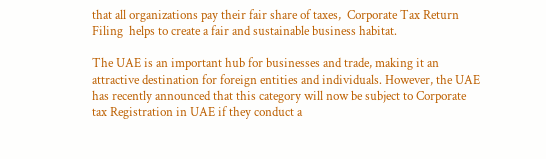that all organizations pay their fair share of taxes,  Corporate Tax Return Filing  helps to create a fair and sustainable business habitat.

The UAE is an important hub for businesses and trade, making it an attractive destination for foreign entities and individuals. However, the UAE has recently announced that this category will now be subject to Corporate tax Registration in UAE if they conduct a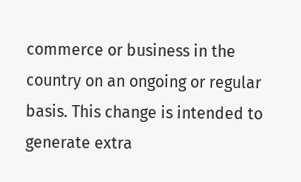commerce or business in the country on an ongoing or regular basis. This change is intended to generate extra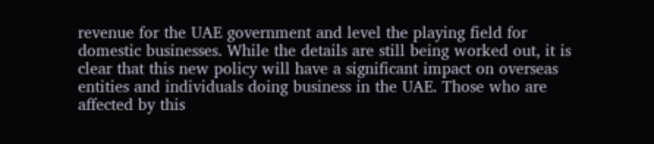revenue for the UAE government and level the playing field for domestic businesses. While the details are still being worked out, it is clear that this new policy will have a significant impact on overseas entities and individuals doing business in the UAE. Those who are affected by this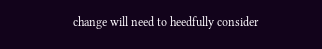change will need to heedfully consider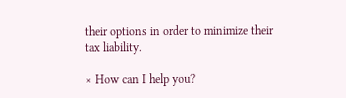their options in order to minimize their tax liability.

× How can I help you?